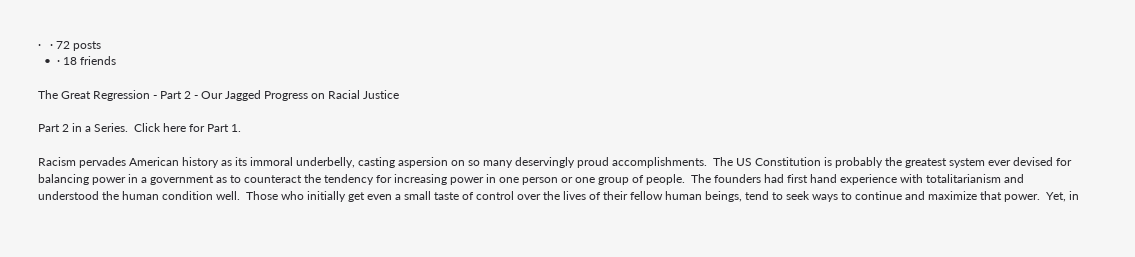·   · 72 posts
  •  · 18 friends

The Great Regression - Part 2 - Our Jagged Progress on Racial Justice

Part 2 in a Series.  Click here for Part 1.

Racism pervades American history as its immoral underbelly, casting aspersion on so many deservingly proud accomplishments.  The US Constitution is probably the greatest system ever devised for balancing power in a government as to counteract the tendency for increasing power in one person or one group of people.  The founders had first hand experience with totalitarianism and understood the human condition well.  Those who initially get even a small taste of control over the lives of their fellow human beings, tend to seek ways to continue and maximize that power.  Yet, in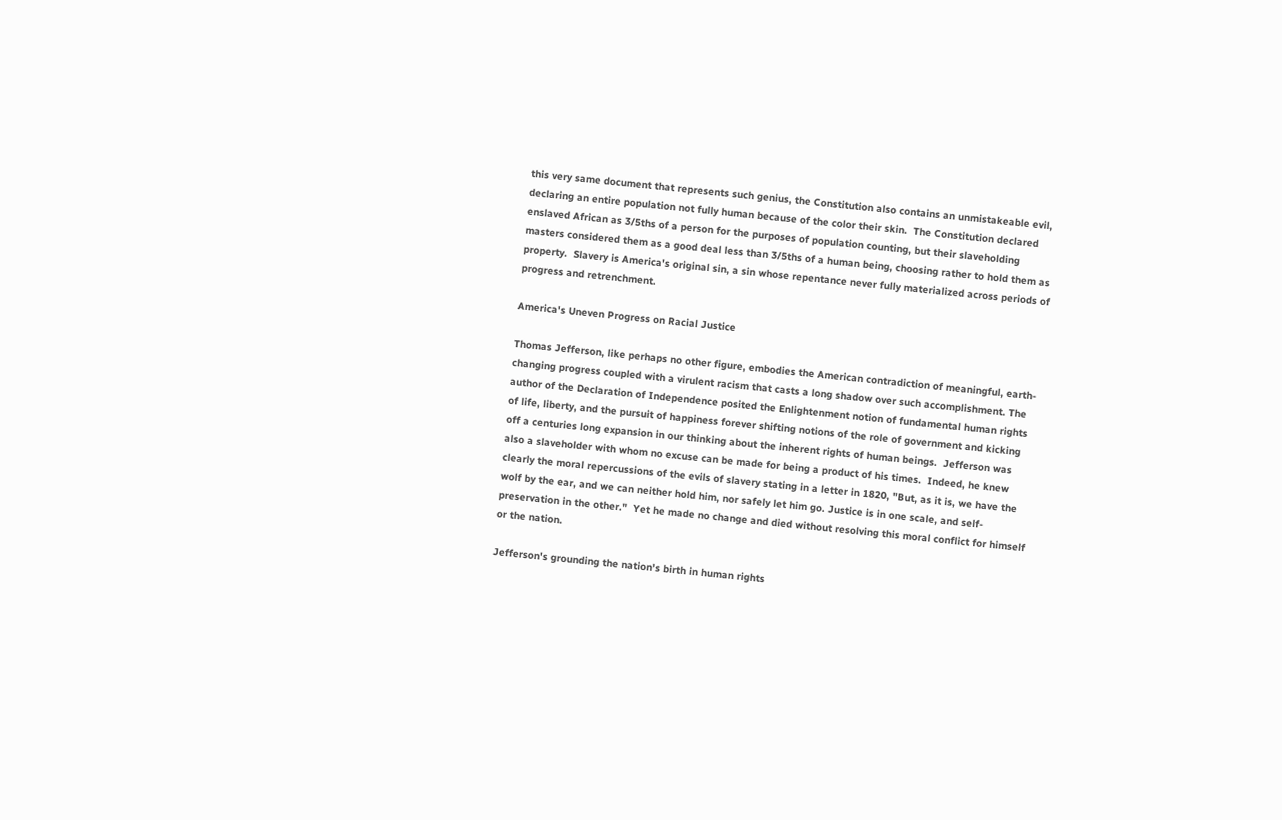this very same document that represents such genius, the Constitution also contains an unmistakeable evil, declaring an entire population not fully human because of the color their skin.  The Constitution declared enslaved African as 3/5ths of a person for the purposes of population counting, but their slaveholding masters considered them as a good deal less than 3/5ths of a human being, choosing rather to hold them as property.  Slavery is America's original sin, a sin whose repentance never fully materialized across periods of progress and retrenchment.

America's Uneven Progress on Racial Justice

Thomas Jefferson, like perhaps no other figure, embodies the American contradiction of meaningful, earth-changing progress coupled with a virulent racism that casts a long shadow over such accomplishment. The author of the Declaration of Independence posited the Enlightenment notion of fundamental human rights of life, liberty, and the pursuit of happiness forever shifting notions of the role of government and kicking off a centuries long expansion in our thinking about the inherent rights of human beings.  Jefferson was also a slaveholder with whom no excuse can be made for being a product of his times.  Indeed, he knew clearly the moral repercussions of the evils of slavery stating in a letter in 1820, "But, as it is, we have the wolf by the ear, and we can neither hold him, nor safely let him go. Justice is in one scale, and self-preservation in the other."  Yet he made no change and died without resolving this moral conflict for himself or the nation.

Jefferson's grounding the nation's birth in human rights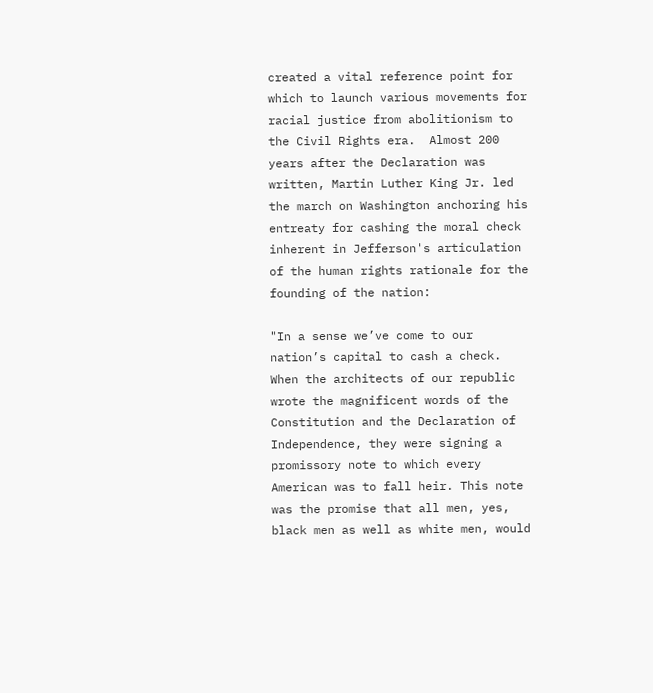created a vital reference point for which to launch various movements for racial justice from abolitionism to the Civil Rights era.  Almost 200 years after the Declaration was written, Martin Luther King Jr. led the march on Washington anchoring his entreaty for cashing the moral check inherent in Jefferson's articulation of the human rights rationale for the founding of the nation:

"In a sense we’ve come to our nation’s capital to cash a check. When the architects of our republic wrote the magnificent words of the Constitution and the Declaration of Independence, they were signing a promissory note to which every American was to fall heir. This note was the promise that all men, yes, black men as well as white men, would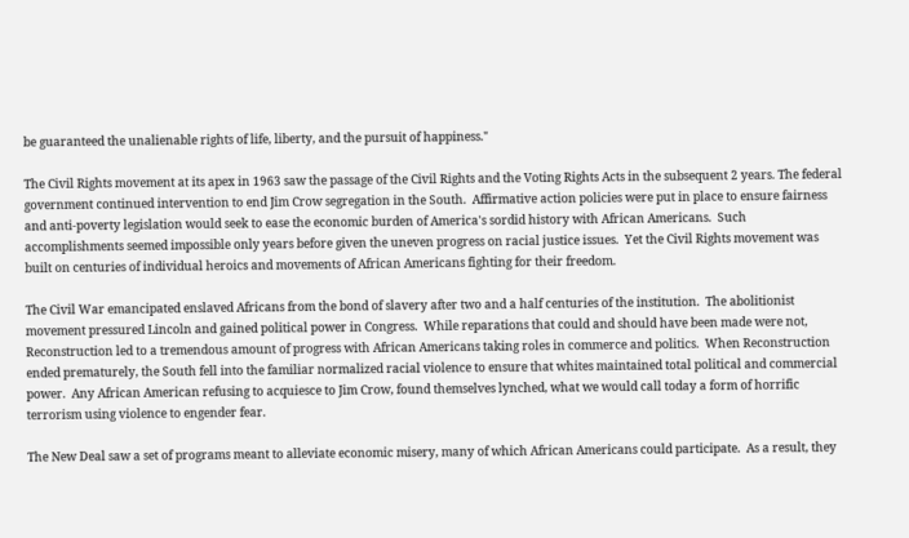be guaranteed the unalienable rights of life, liberty, and the pursuit of happiness."

The Civil Rights movement at its apex in 1963 saw the passage of the Civil Rights and the Voting Rights Acts in the subsequent 2 years. The federal government continued intervention to end Jim Crow segregation in the South.  Affirmative action policies were put in place to ensure fairness and anti-poverty legislation would seek to ease the economic burden of America's sordid history with African Americans.  Such accomplishments seemed impossible only years before given the uneven progress on racial justice issues.  Yet the Civil Rights movement was built on centuries of individual heroics and movements of African Americans fighting for their freedom.

The Civil War emancipated enslaved Africans from the bond of slavery after two and a half centuries of the institution.  The abolitionist movement pressured Lincoln and gained political power in Congress.  While reparations that could and should have been made were not, Reconstruction led to a tremendous amount of progress with African Americans taking roles in commerce and politics.  When Reconstruction ended prematurely, the South fell into the familiar normalized racial violence to ensure that whites maintained total political and commercial power.  Any African American refusing to acquiesce to Jim Crow, found themselves lynched, what we would call today a form of horrific terrorism using violence to engender fear.

The New Deal saw a set of programs meant to alleviate economic misery, many of which African Americans could participate.  As a result, they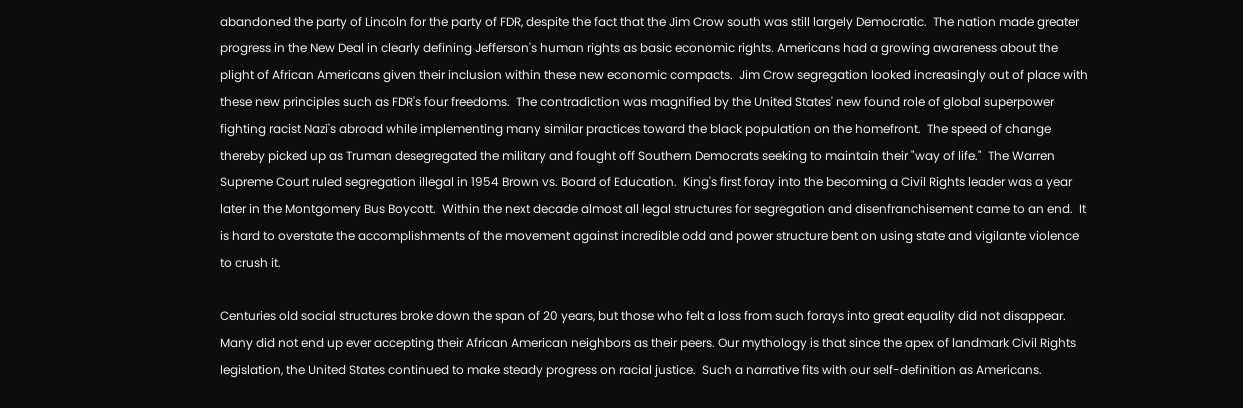abandoned the party of Lincoln for the party of FDR, despite the fact that the Jim Crow south was still largely Democratic.  The nation made greater progress in the New Deal in clearly defining Jefferson's human rights as basic economic rights. Americans had a growing awareness about the plight of African Americans given their inclusion within these new economic compacts.  Jim Crow segregation looked increasingly out of place with these new principles such as FDR's four freedoms.  The contradiction was magnified by the United States' new found role of global superpower fighting racist Nazi's abroad while implementing many similar practices toward the black population on the homefront.  The speed of change thereby picked up as Truman desegregated the military and fought off Southern Democrats seeking to maintain their "way of life."  The Warren Supreme Court ruled segregation illegal in 1954 Brown vs. Board of Education.  King's first foray into the becoming a Civil Rights leader was a year later in the Montgomery Bus Boycott.  Within the next decade almost all legal structures for segregation and disenfranchisement came to an end.  It is hard to overstate the accomplishments of the movement against incredible odd and power structure bent on using state and vigilante violence to crush it.

Centuries old social structures broke down the span of 20 years, but those who felt a loss from such forays into great equality did not disappear.  Many did not end up ever accepting their African American neighbors as their peers. Our mythology is that since the apex of landmark Civil Rights legislation, the United States continued to make steady progress on racial justice.  Such a narrative fits with our self-definition as Americans.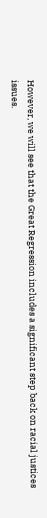However, we will see that the Great Regression includes a significant step back on racial justices issues.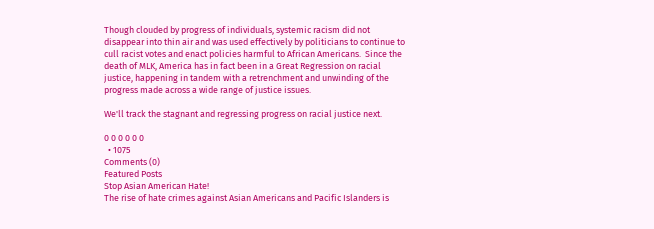Though clouded by progress of individuals, systemic racism did not disappear into thin air and was used effectively by politicians to continue to cull racist votes and enact policies harmful to African Americans.  Since the death of MLK, America has in fact been in a Great Regression on racial justice, happening in tandem with a retrenchment and unwinding of the progress made across a wide range of justice issues.

We'll track the stagnant and regressing progress on racial justice next.

0 0 0 0 0 0
  • 1075
Comments (0)
Featured Posts
Stop Asian American Hate!
The rise of hate crimes against Asian Americans and Pacific Islanders is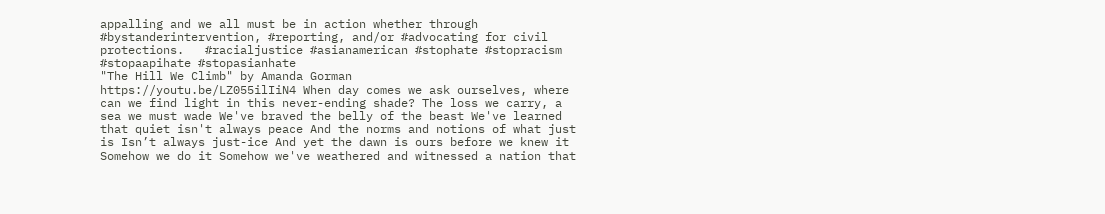appalling and we all must be in action whether through #bystanderintervention, #reporting, and/or #advocating for civil protections.   #racialjustice #asianamerican #stophate #stopracism #stopaapihate #stopasianhate
"The Hill We Climb" by Amanda Gorman
https://youtu.be/LZ055ilIiN4 When day comes we ask ourselves, where can we find light in this never-ending shade? The loss we carry, a sea we must wade We've braved the belly of the beast We've learned that quiet isn't always peace And the norms and notions of what just is Isn’t always just-ice And yet the dawn is ours before we knew it Somehow we do it Somehow we've weathered and witnessed a nation that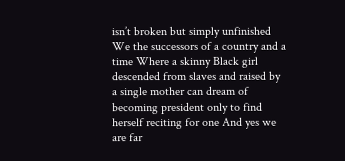isn’t broken but simply unfinished We the successors of a country and a time Where a skinny Black girl descended from slaves and raised by a single mother can dream of becoming president only to find herself reciting for one And yes we are far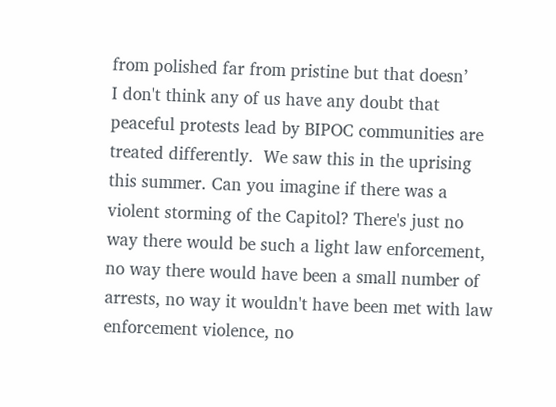from polished far from pristine but that doesn’
I don't think any of us have any doubt that peaceful protests lead by BIPOC communities are treated differently.  We saw this in the uprising this summer. Can you imagine if there was a violent storming of the Capitol? There's just no way there would be such a light law enforcement, no way there would have been a small number of arrests, no way it wouldn't have been met with law enforcement violence, no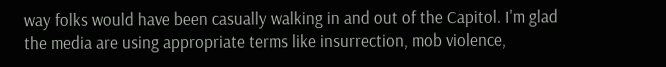way folks would have been casually walking in and out of the Capitol. I'm glad the media are using appropriate terms like insurrection, mob violence,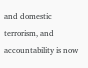and domestic terrorism, and accountability is now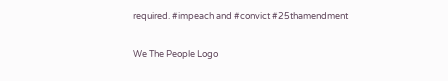required. #impeach and #convict #25thamendment

We The People Logo